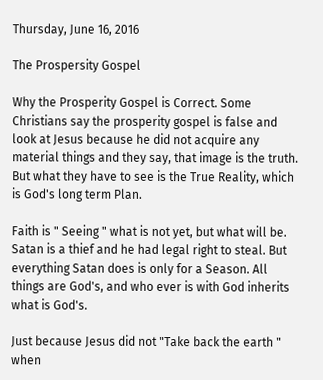Thursday, June 16, 2016

The Prospersity Gospel

Why the Prosperity Gospel is Correct. Some Christians say the prosperity gospel is false and look at Jesus because he did not acquire any material things and they say, that image is the truth. But what they have to see is the True Reality, which is God's long term Plan.

Faith is " Seeing " what is not yet, but what will be. Satan is a thief and he had legal right to steal. But everything Satan does is only for a Season. All things are God's, and who ever is with God inherits what is God's.

Just because Jesus did not "Take back the earth " when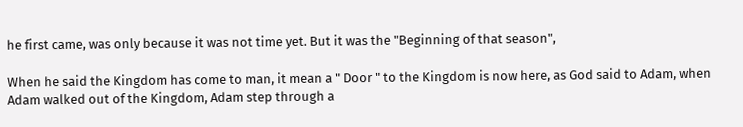he first came, was only because it was not time yet. But it was the "Beginning of that season",

When he said the Kingdom has come to man, it mean a " Door " to the Kingdom is now here, as God said to Adam, when Adam walked out of the Kingdom, Adam step through a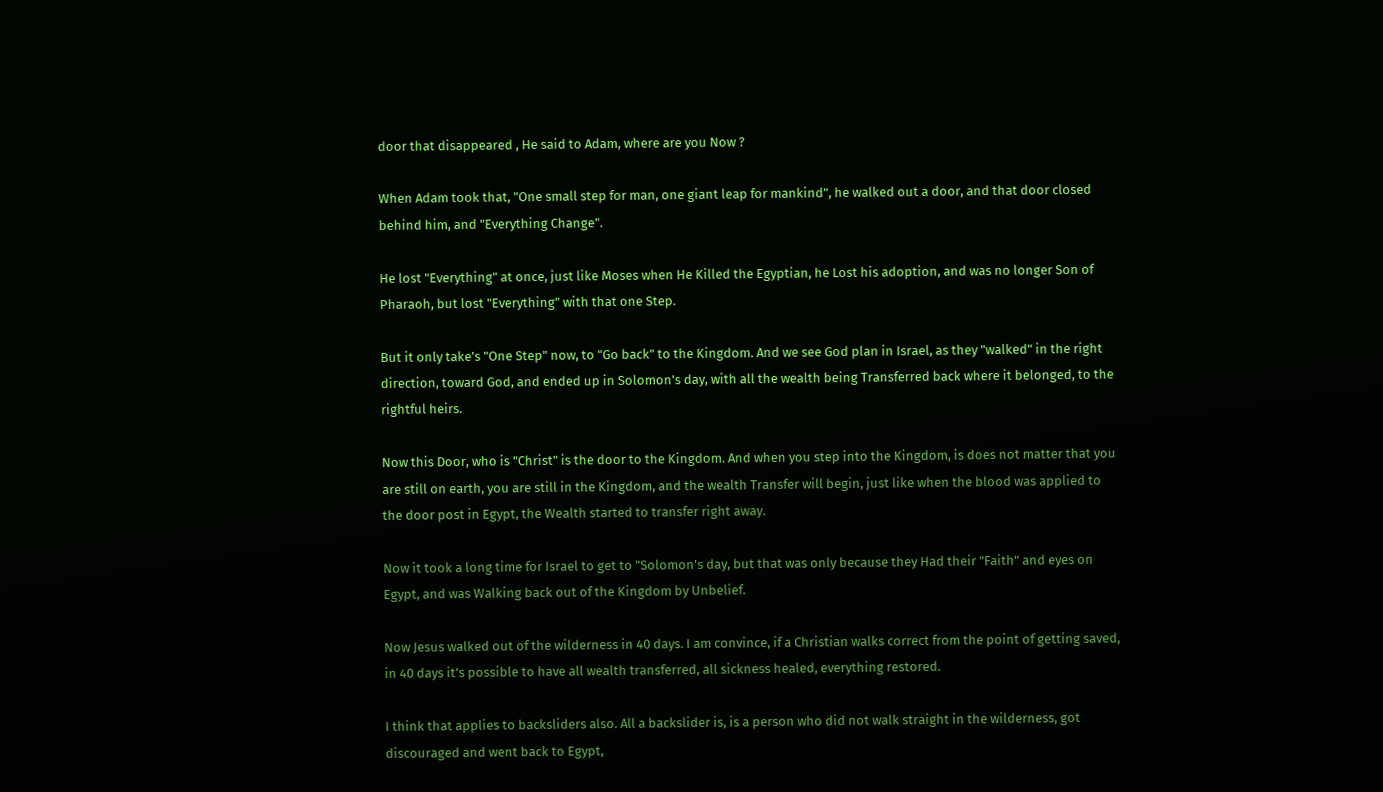door that disappeared , He said to Adam, where are you Now ?

When Adam took that, "One small step for man, one giant leap for mankind", he walked out a door, and that door closed behind him, and "Everything Change".

He lost "Everything" at once, just like Moses when He Killed the Egyptian, he Lost his adoption, and was no longer Son of Pharaoh, but lost "Everything" with that one Step.

But it only take's "One Step" now, to "Go back" to the Kingdom. And we see God plan in Israel, as they "walked" in the right direction, toward God, and ended up in Solomon's day, with all the wealth being Transferred back where it belonged, to the rightful heirs.

Now this Door, who is "Christ" is the door to the Kingdom. And when you step into the Kingdom, is does not matter that you are still on earth, you are still in the Kingdom, and the wealth Transfer will begin, just like when the blood was applied to the door post in Egypt, the Wealth started to transfer right away.

Now it took a long time for Israel to get to "Solomon's day, but that was only because they Had their "Faith" and eyes on Egypt, and was Walking back out of the Kingdom by Unbelief.

Now Jesus walked out of the wilderness in 40 days. I am convince, if a Christian walks correct from the point of getting saved, in 40 days it's possible to have all wealth transferred, all sickness healed, everything restored.

I think that applies to backsliders also. All a backslider is, is a person who did not walk straight in the wilderness, got discouraged and went back to Egypt,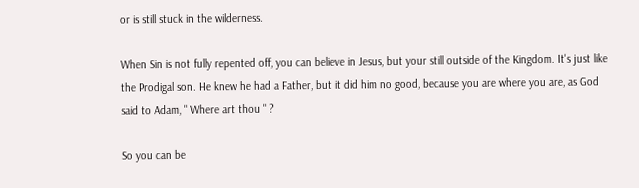or is still stuck in the wilderness.

When Sin is not fully repented off, you can believe in Jesus, but your still outside of the Kingdom. It's just like the Prodigal son. He knew he had a Father, but it did him no good, because you are where you are, as God said to Adam, " Where art thou " ?

So you can be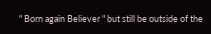" Born again Believer " but still be outside of the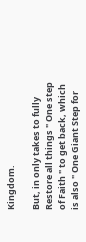Kingdom.

But, in only takes to fully Restore all things " One step of Faith " to get back, which is also " One Giant Step for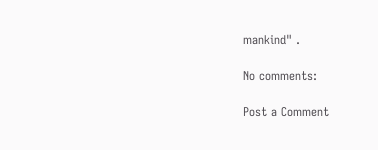mankind" .

No comments:

Post a Comment